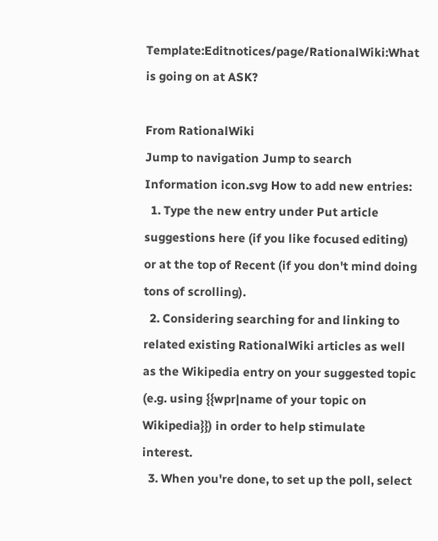Template:Editnotices/page/RationalWiki:What is going on at ASK?

From RationalWiki
Jump to navigation Jump to search
Information icon.svg How to add new entries:
  1. Type the new entry under Put article suggestions here (if you like focused editing) or at the top of Recent (if you don't mind doing tons of scrolling).
  2. Considering searching for and linking to related existing RationalWiki articles as well as the Wikipedia entry on your suggested topic (e.g. using {{wpr|name of your topic on Wikipedia}}) in order to help stimulate interest.
  3. When you're done, to set up the poll, select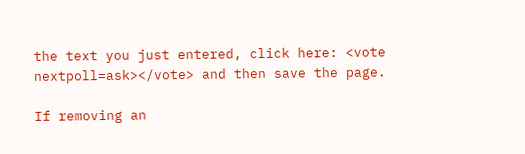the text you just entered, click here: <vote nextpoll=ask></vote> and then save the page.

If removing an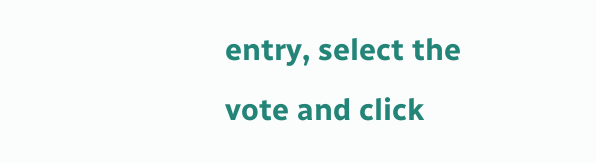entry, select the vote and click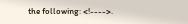the following: <!---->.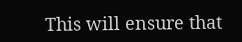This will ensure that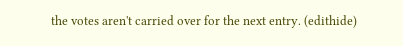the votes aren't carried over for the next entry. (edithide)